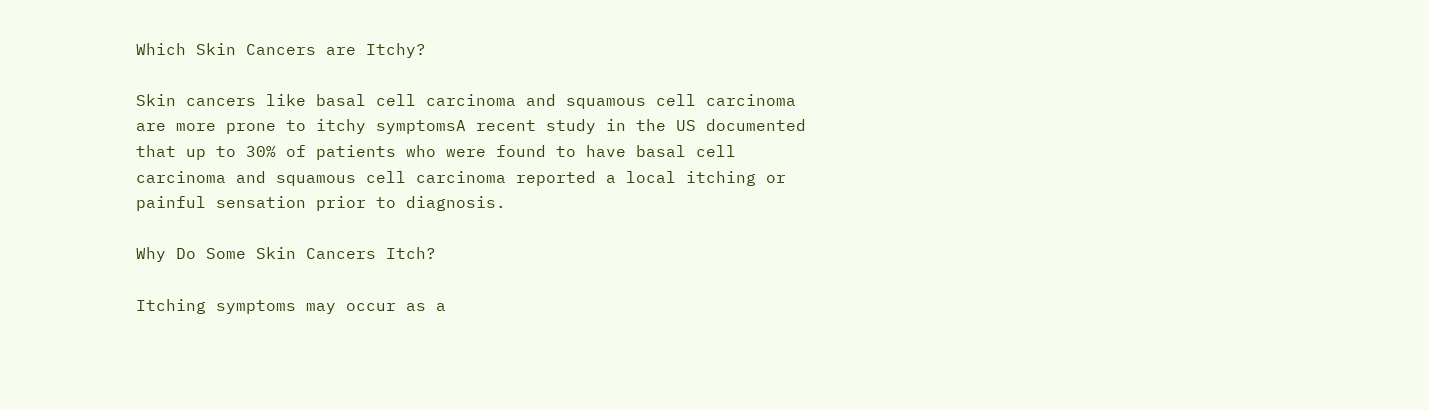Which Skin Cancers are Itchy?

Skin cancers like basal cell carcinoma and squamous cell carcinoma are more prone to itchy symptomsA recent study in the US documented that up to 30% of patients who were found to have basal cell carcinoma and squamous cell carcinoma reported a local itching or painful sensation prior to diagnosis.

Why Do Some Skin Cancers Itch?

Itching symptoms may occur as a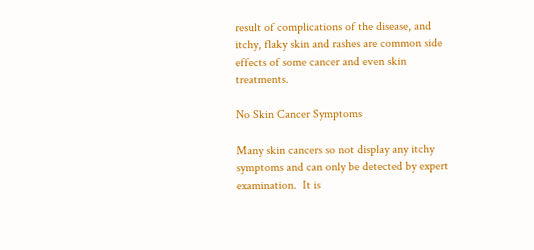result of complications of the disease, and itchy, flaky skin and rashes are common side effects of some cancer and even skin treatments.

No Skin Cancer Symptoms

Many skin cancers so not display any itchy symptoms and can only be detected by expert examination.  It is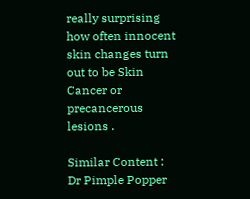really surprising how often innocent skin changes turn out to be Skin Cancer or precancerous lesions .

Similar Content :   Dr Pimple Popper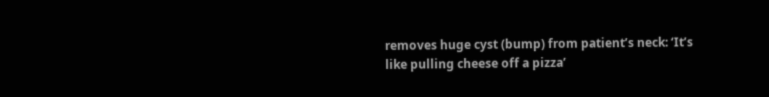removes huge cyst (bump) from patient’s neck: ‘It’s like pulling cheese off a pizza’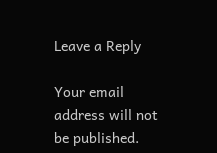Leave a Reply

Your email address will not be published.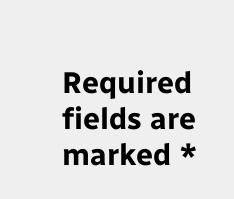Required fields are marked *